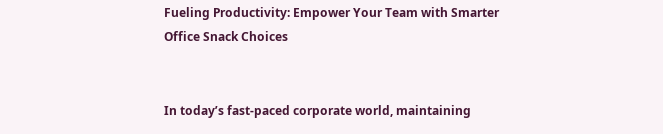Fueling Productivity: Empower Your Team with Smarter Office Snack Choices


In today’s fast-paced corporate world, maintaining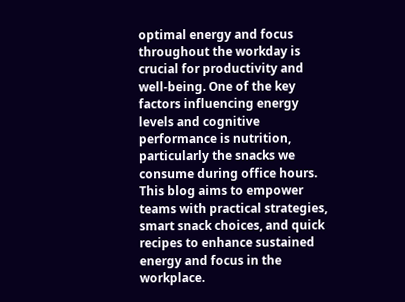optimal energy and focus throughout the workday is crucial for productivity and well-being. One of the key factors influencing energy levels and cognitive performance is nutrition, particularly the snacks we consume during office hours. This blog aims to empower teams with practical strategies, smart snack choices, and quick recipes to enhance sustained energy and focus in the workplace.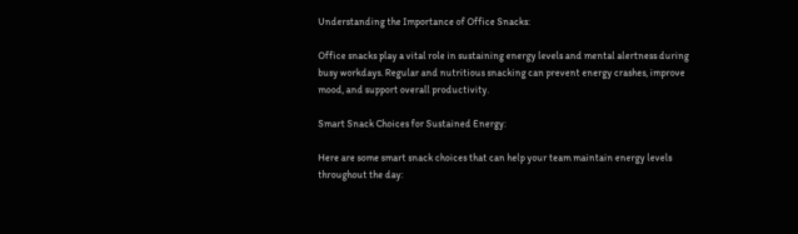Understanding the Importance of Office Snacks:

Office snacks play a vital role in sustaining energy levels and mental alertness during busy workdays. Regular and nutritious snacking can prevent energy crashes, improve mood, and support overall productivity.

Smart Snack Choices for Sustained Energy:

Here are some smart snack choices that can help your team maintain energy levels throughout the day: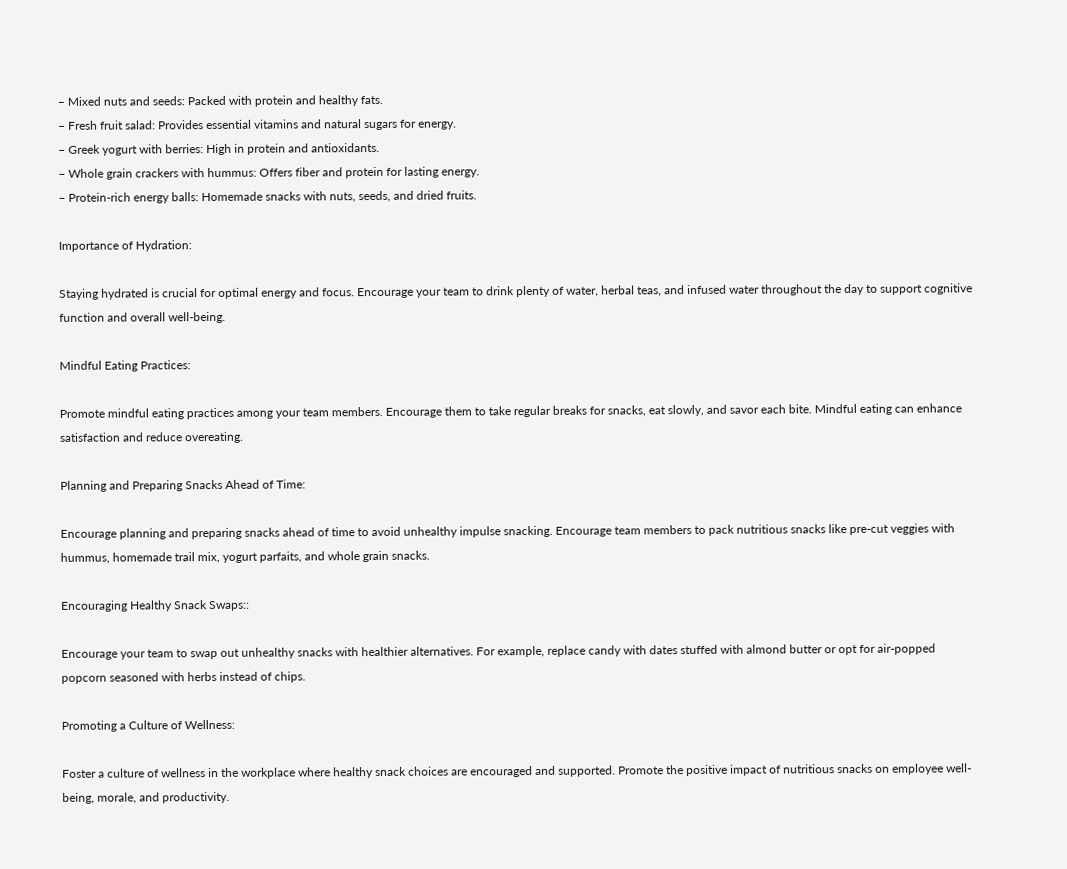– Mixed nuts and seeds: Packed with protein and healthy fats.
– Fresh fruit salad: Provides essential vitamins and natural sugars for energy.
– Greek yogurt with berries: High in protein and antioxidants.
– Whole grain crackers with hummus: Offers fiber and protein for lasting energy.
– Protein-rich energy balls: Homemade snacks with nuts, seeds, and dried fruits.

Importance of Hydration:

Staying hydrated is crucial for optimal energy and focus. Encourage your team to drink plenty of water, herbal teas, and infused water throughout the day to support cognitive function and overall well-being.

Mindful Eating Practices:

Promote mindful eating practices among your team members. Encourage them to take regular breaks for snacks, eat slowly, and savor each bite. Mindful eating can enhance satisfaction and reduce overeating.

Planning and Preparing Snacks Ahead of Time:

Encourage planning and preparing snacks ahead of time to avoid unhealthy impulse snacking. Encourage team members to pack nutritious snacks like pre-cut veggies with hummus, homemade trail mix, yogurt parfaits, and whole grain snacks.

Encouraging Healthy Snack Swaps::

Encourage your team to swap out unhealthy snacks with healthier alternatives. For example, replace candy with dates stuffed with almond butter or opt for air-popped popcorn seasoned with herbs instead of chips.

Promoting a Culture of Wellness:

Foster a culture of wellness in the workplace where healthy snack choices are encouraged and supported. Promote the positive impact of nutritious snacks on employee well-being, morale, and productivity.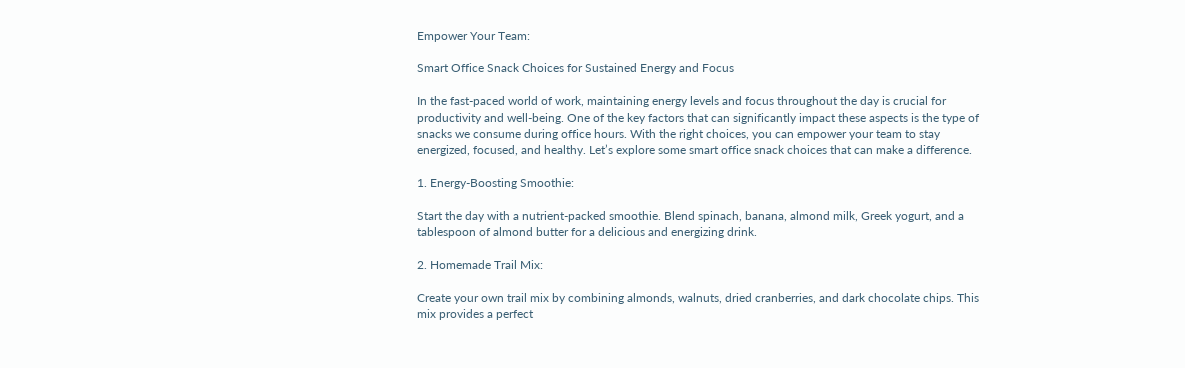Empower Your Team:

Smart Office Snack Choices for Sustained Energy and Focus

In the fast-paced world of work, maintaining energy levels and focus throughout the day is crucial for productivity and well-being. One of the key factors that can significantly impact these aspects is the type of snacks we consume during office hours. With the right choices, you can empower your team to stay energized, focused, and healthy. Let’s explore some smart office snack choices that can make a difference.

1. Energy-Boosting Smoothie:

Start the day with a nutrient-packed smoothie. Blend spinach, banana, almond milk, Greek yogurt, and a tablespoon of almond butter for a delicious and energizing drink.

2. Homemade Trail Mix:

Create your own trail mix by combining almonds, walnuts, dried cranberries, and dark chocolate chips. This mix provides a perfect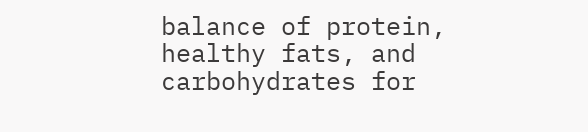balance of protein, healthy fats, and carbohydrates for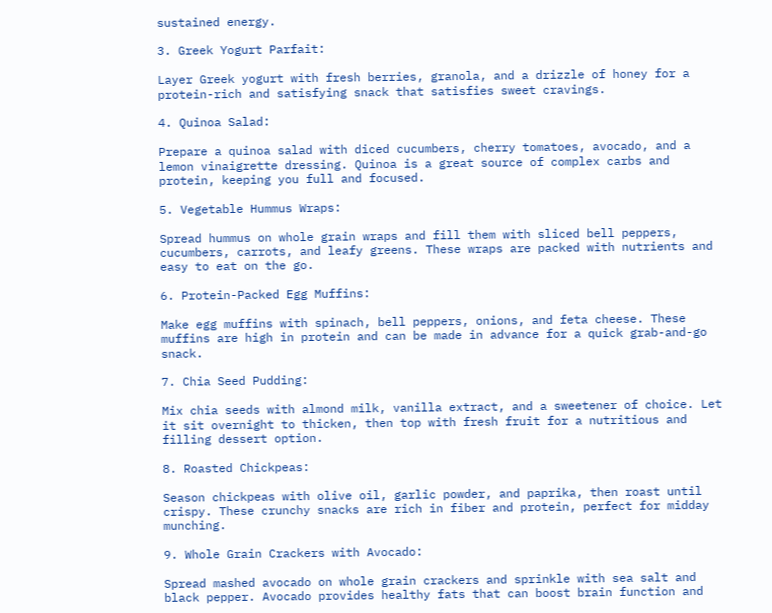sustained energy.

3. Greek Yogurt Parfait:

Layer Greek yogurt with fresh berries, granola, and a drizzle of honey for a protein-rich and satisfying snack that satisfies sweet cravings.

4. Quinoa Salad:

Prepare a quinoa salad with diced cucumbers, cherry tomatoes, avocado, and a lemon vinaigrette dressing. Quinoa is a great source of complex carbs and protein, keeping you full and focused.

5. Vegetable Hummus Wraps:

Spread hummus on whole grain wraps and fill them with sliced bell peppers, cucumbers, carrots, and leafy greens. These wraps are packed with nutrients and easy to eat on the go.

6. Protein-Packed Egg Muffins:

Make egg muffins with spinach, bell peppers, onions, and feta cheese. These muffins are high in protein and can be made in advance for a quick grab-and-go snack.

7. Chia Seed Pudding:

Mix chia seeds with almond milk, vanilla extract, and a sweetener of choice. Let it sit overnight to thicken, then top with fresh fruit for a nutritious and filling dessert option.

8. Roasted Chickpeas:

Season chickpeas with olive oil, garlic powder, and paprika, then roast until crispy. These crunchy snacks are rich in fiber and protein, perfect for midday munching.

9. Whole Grain Crackers with Avocado:

Spread mashed avocado on whole grain crackers and sprinkle with sea salt and black pepper. Avocado provides healthy fats that can boost brain function and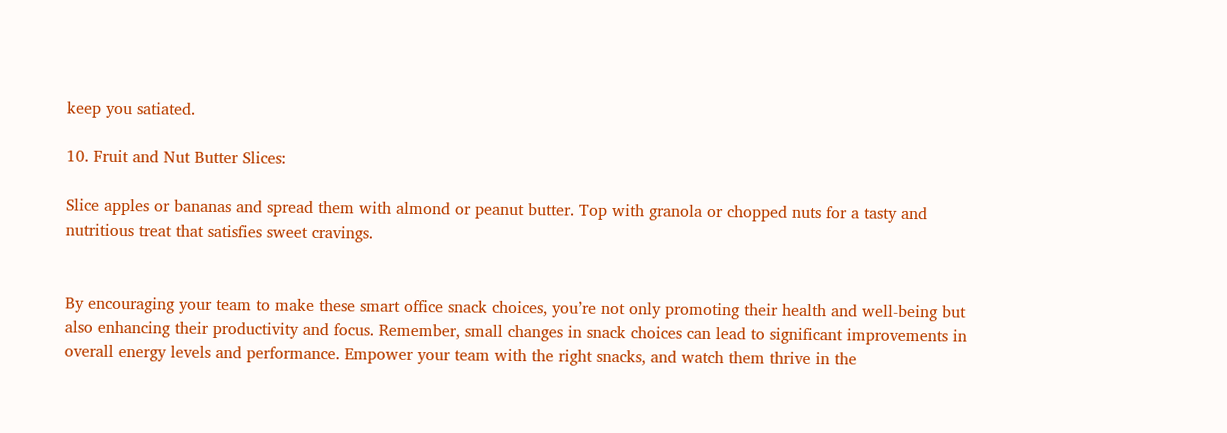keep you satiated.

10. Fruit and Nut Butter Slices:

Slice apples or bananas and spread them with almond or peanut butter. Top with granola or chopped nuts for a tasty and nutritious treat that satisfies sweet cravings.


By encouraging your team to make these smart office snack choices, you’re not only promoting their health and well-being but also enhancing their productivity and focus. Remember, small changes in snack choices can lead to significant improvements in overall energy levels and performance. Empower your team with the right snacks, and watch them thrive in the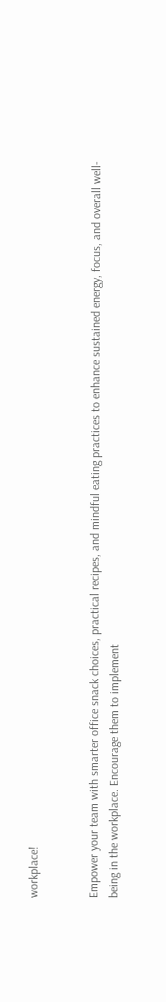workplace!


Empower your team with smarter office snack choices, practical recipes, and mindful eating practices to enhance sustained energy, focus, and overall well-being in the workplace. Encourage them to implement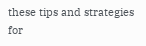these tips and strategies for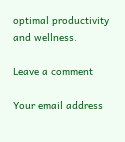optimal productivity and wellness.

Leave a comment

Your email address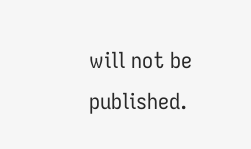will not be published.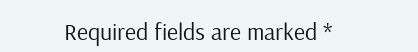Required fields are marked *